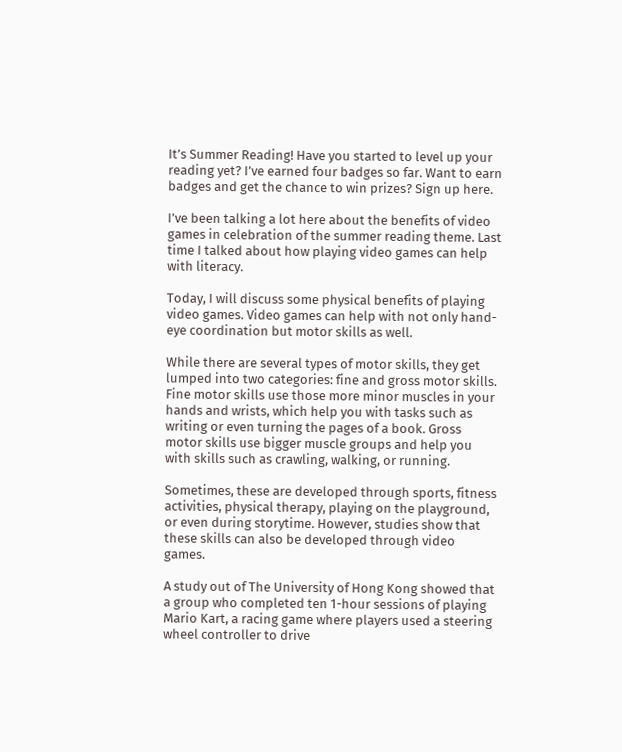It’s Summer Reading! Have you started to level up your reading yet? I’ve earned four badges so far. Want to earn badges and get the chance to win prizes? Sign up here.

I’ve been talking a lot here about the benefits of video games in celebration of the summer reading theme. Last time I talked about how playing video games can help with literacy.

Today, I will discuss some physical benefits of playing video games. Video games can help with not only hand-eye coordination but motor skills as well.

While there are several types of motor skills, they get lumped into two categories: fine and gross motor skills. Fine motor skills use those more minor muscles in your hands and wrists, which help you with tasks such as writing or even turning the pages of a book. Gross motor skills use bigger muscle groups and help you with skills such as crawling, walking, or running.

Sometimes, these are developed through sports, fitness activities, physical therapy, playing on the playground, or even during storytime. However, studies show that these skills can also be developed through video games.

A study out of The University of Hong Kong showed that a group who completed ten 1-hour sessions of playing Mario Kart, a racing game where players used a steering wheel controller to drive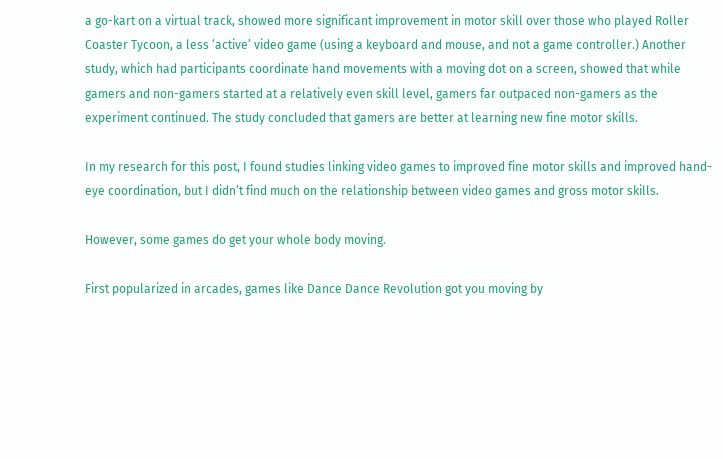a go-kart on a virtual track, showed more significant improvement in motor skill over those who played Roller Coaster Tycoon, a less ‘active’ video game (using a keyboard and mouse, and not a game controller.) Another study, which had participants coordinate hand movements with a moving dot on a screen, showed that while gamers and non-gamers started at a relatively even skill level, gamers far outpaced non-gamers as the experiment continued. The study concluded that gamers are better at learning new fine motor skills.

In my research for this post, I found studies linking video games to improved fine motor skills and improved hand-eye coordination, but I didn’t find much on the relationship between video games and gross motor skills.

However, some games do get your whole body moving.

First popularized in arcades, games like Dance Dance Revolution got you moving by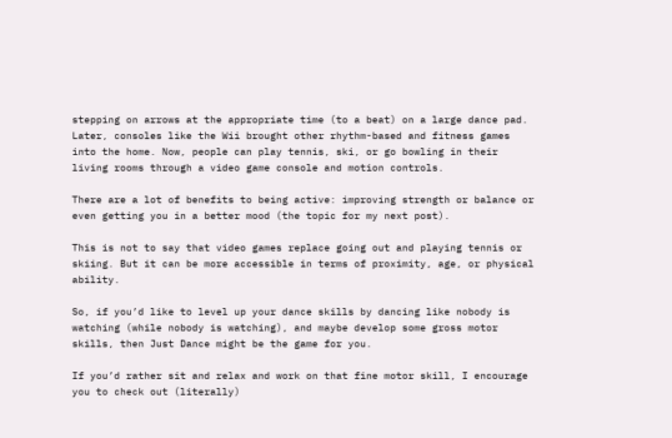stepping on arrows at the appropriate time (to a beat) on a large dance pad. Later, consoles like the Wii brought other rhythm-based and fitness games into the home. Now, people can play tennis, ski, or go bowling in their living rooms through a video game console and motion controls.

There are a lot of benefits to being active: improving strength or balance or even getting you in a better mood (the topic for my next post).

This is not to say that video games replace going out and playing tennis or skiing. But it can be more accessible in terms of proximity, age, or physical ability.

So, if you’d like to level up your dance skills by dancing like nobody is watching (while nobody is watching), and maybe develop some gross motor skills, then Just Dance might be the game for you.

If you’d rather sit and relax and work on that fine motor skill, I encourage you to check out (literally)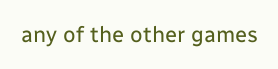any of the other games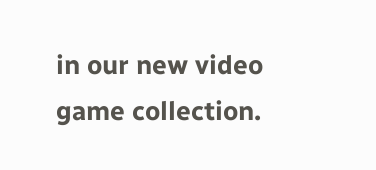in our new video game collection.